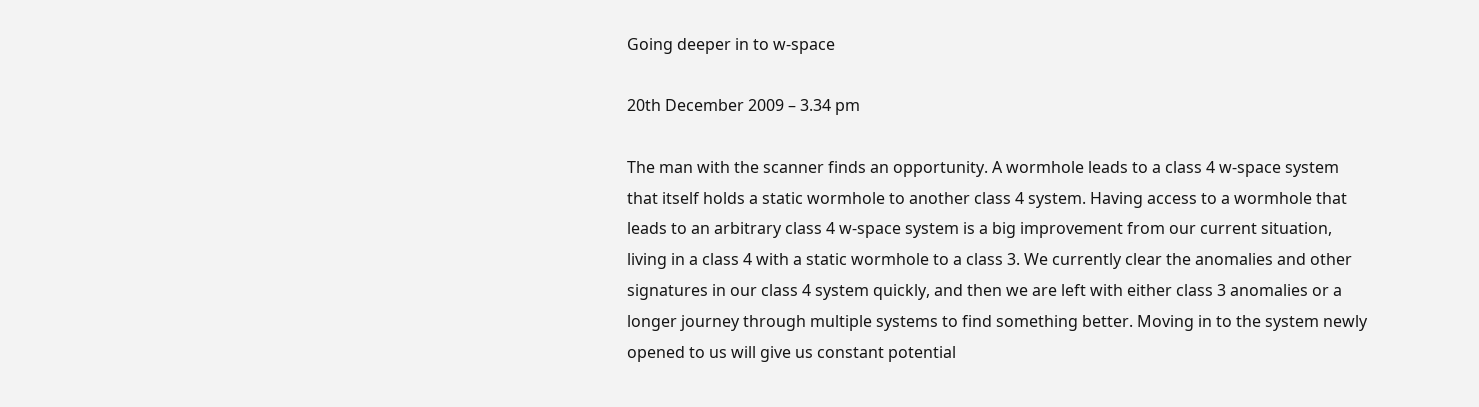Going deeper in to w-space

20th December 2009 – 3.34 pm

The man with the scanner finds an opportunity. A wormhole leads to a class 4 w-space system that itself holds a static wormhole to another class 4 system. Having access to a wormhole that leads to an arbitrary class 4 w-space system is a big improvement from our current situation, living in a class 4 with a static wormhole to a class 3. We currently clear the anomalies and other signatures in our class 4 system quickly, and then we are left with either class 3 anomalies or a longer journey through multiple systems to find something better. Moving in to the system newly opened to us will give us constant potential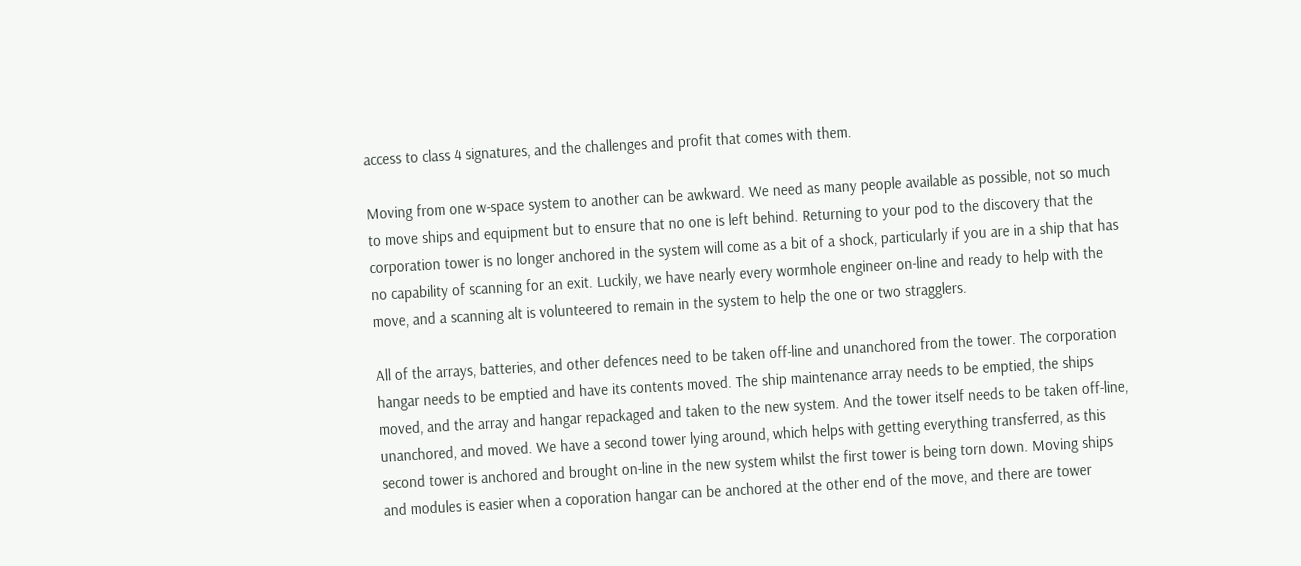access to class 4 signatures, and the challenges and profit that comes with them.

Moving from one w-space system to another can be awkward. We need as many people available as possible, not so much to move ships and equipment but to ensure that no one is left behind. Returning to your pod to the discovery that the corporation tower is no longer anchored in the system will come as a bit of a shock, particularly if you are in a ship that has no capability of scanning for an exit. Luckily, we have nearly every wormhole engineer on-line and ready to help with the move, and a scanning alt is volunteered to remain in the system to help the one or two stragglers.

All of the arrays, batteries, and other defences need to be taken off-line and unanchored from the tower. The corporation hangar needs to be emptied and have its contents moved. The ship maintenance array needs to be emptied, the ships moved, and the array and hangar repackaged and taken to the new system. And the tower itself needs to be taken off-line, unanchored, and moved. We have a second tower lying around, which helps with getting everything transferred, as this second tower is anchored and brought on-line in the new system whilst the first tower is being torn down. Moving ships and modules is easier when a coporation hangar can be anchored at the other end of the move, and there are tower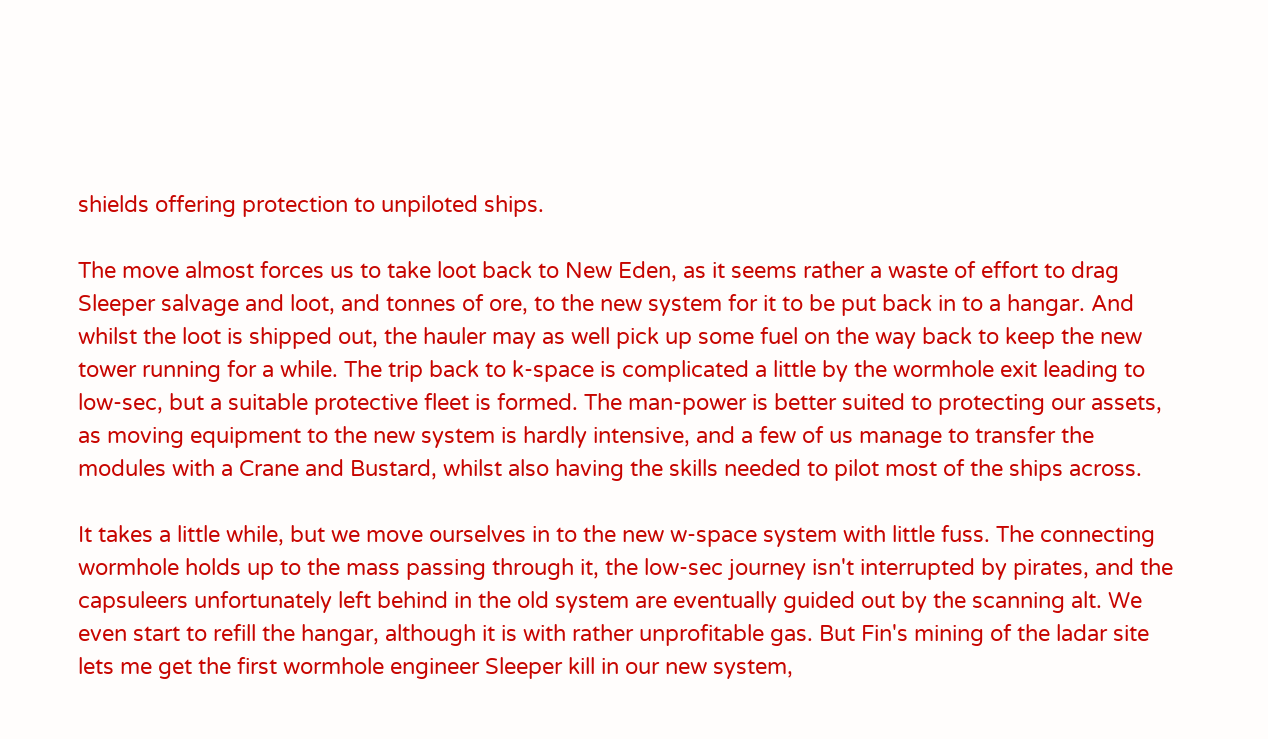shields offering protection to unpiloted ships.

The move almost forces us to take loot back to New Eden, as it seems rather a waste of effort to drag Sleeper salvage and loot, and tonnes of ore, to the new system for it to be put back in to a hangar. And whilst the loot is shipped out, the hauler may as well pick up some fuel on the way back to keep the new tower running for a while. The trip back to k-space is complicated a little by the wormhole exit leading to low-sec, but a suitable protective fleet is formed. The man-power is better suited to protecting our assets, as moving equipment to the new system is hardly intensive, and a few of us manage to transfer the modules with a Crane and Bustard, whilst also having the skills needed to pilot most of the ships across.

It takes a little while, but we move ourselves in to the new w-space system with little fuss. The connecting wormhole holds up to the mass passing through it, the low-sec journey isn't interrupted by pirates, and the capsuleers unfortunately left behind in the old system are eventually guided out by the scanning alt. We even start to refill the hangar, although it is with rather unprofitable gas. But Fin's mining of the ladar site lets me get the first wormhole engineer Sleeper kill in our new system,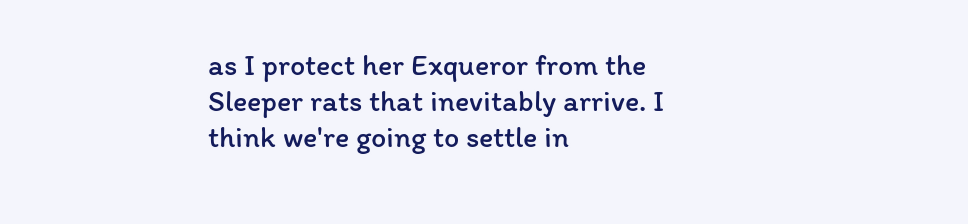as I protect her Exqueror from the Sleeper rats that inevitably arrive. I think we're going to settle in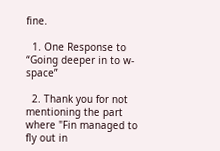fine.

  1. One Response to “Going deeper in to w-space”

  2. Thank you for not mentioning the part where "Fin managed to fly out in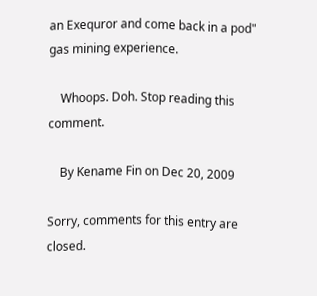an Exequror and come back in a pod" gas mining experience.

    Whoops. Doh. Stop reading this comment.

    By Kename Fin on Dec 20, 2009

Sorry, comments for this entry are closed.